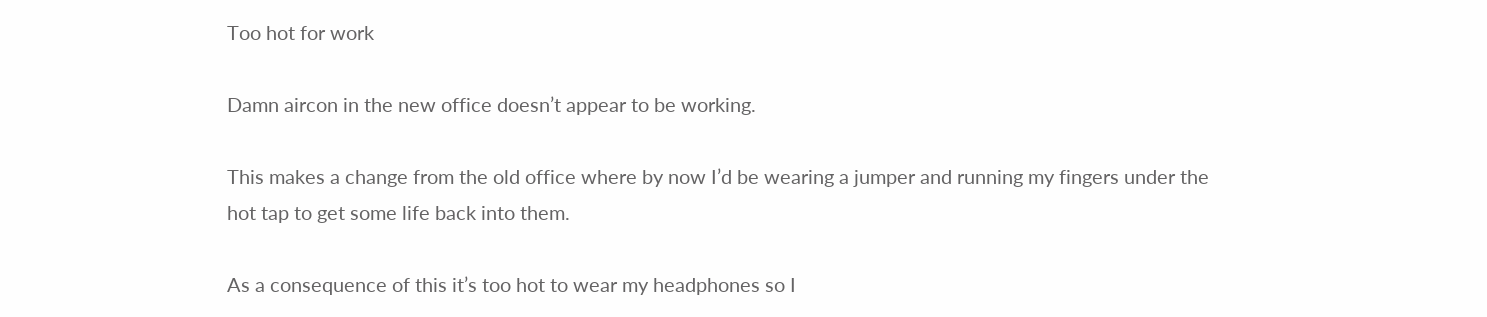Too hot for work

Damn aircon in the new office doesn’t appear to be working.

This makes a change from the old office where by now I’d be wearing a jumper and running my fingers under the hot tap to get some life back into them.

As a consequence of this it’s too hot to wear my headphones so I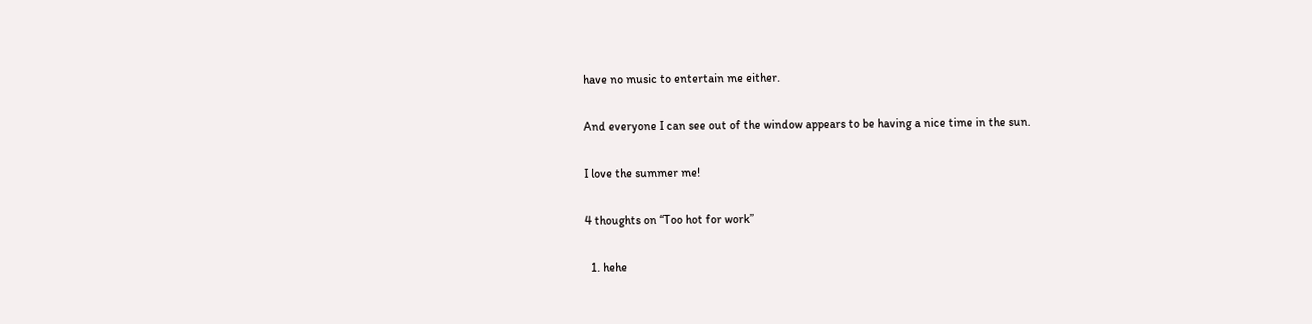have no music to entertain me either.

And everyone I can see out of the window appears to be having a nice time in the sun.

I love the summer me!

4 thoughts on “Too hot for work”

  1. hehe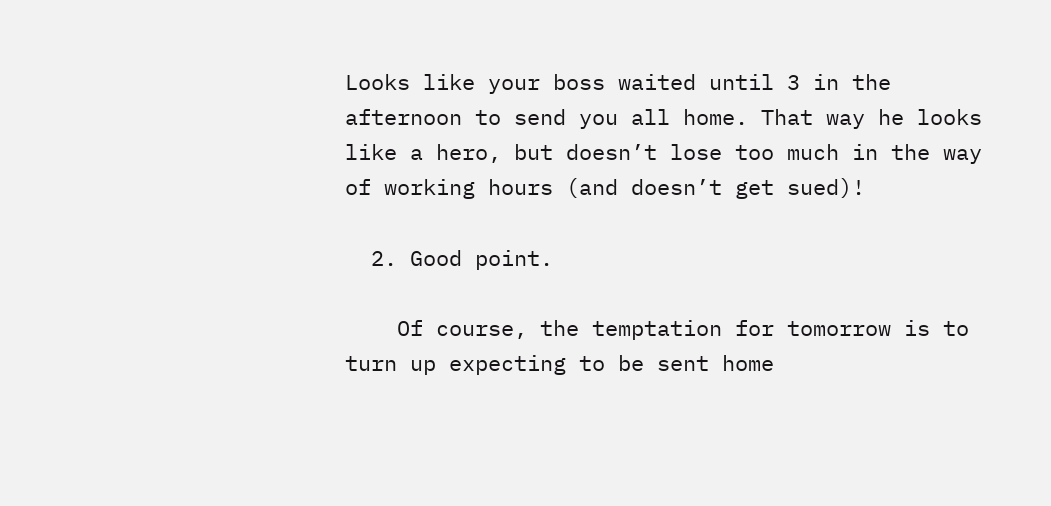Looks like your boss waited until 3 in the afternoon to send you all home. That way he looks like a hero, but doesn’t lose too much in the way of working hours (and doesn’t get sued)!

  2. Good point.

    Of course, the temptation for tomorrow is to turn up expecting to be sent home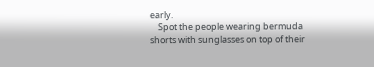early.
    Spot the people wearing bermuda shorts with sunglasses on top of their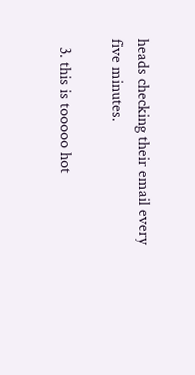heads checking their email every five minutes.

  3. this is tooooo hot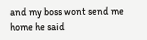and my boss wont send me home he said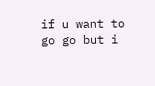if u want to go go but i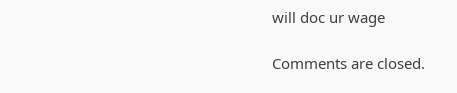will doc ur wage

Comments are closed.